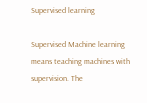Supervised learning

Supervised Machine learning means teaching machines with supervision. The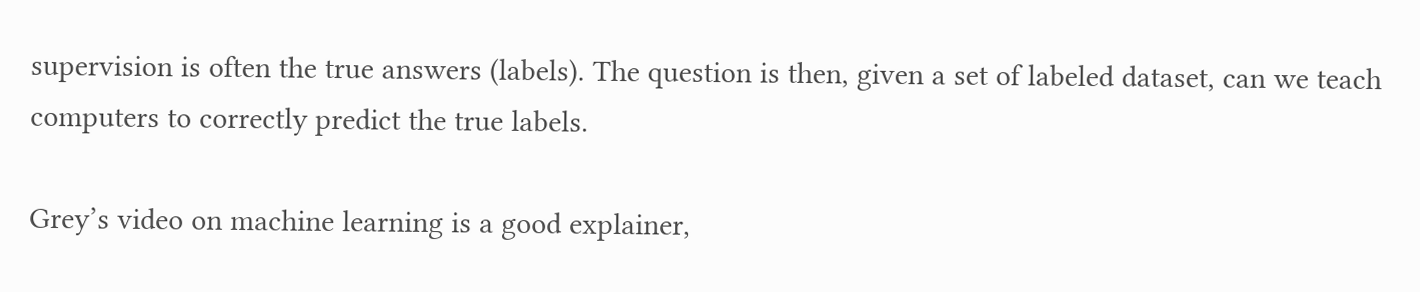supervision is often the true answers (labels). The question is then, given a set of labeled dataset, can we teach computers to correctly predict the true labels.

Grey’s video on machine learning is a good explainer,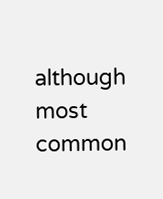although most common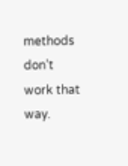methods don’t work that way.